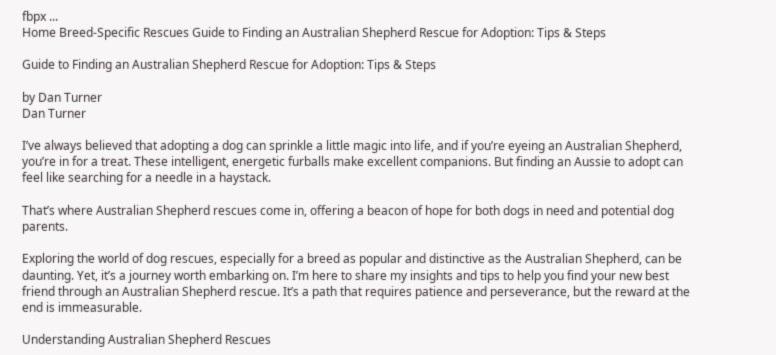fbpx ...
Home Breed-Specific Rescues Guide to Finding an Australian Shepherd Rescue for Adoption: Tips & Steps

Guide to Finding an Australian Shepherd Rescue for Adoption: Tips & Steps

by Dan Turner
Dan Turner

I’ve always believed that adopting a dog can sprinkle a little magic into life, and if you’re eyeing an Australian Shepherd, you’re in for a treat. These intelligent, energetic furballs make excellent companions. But finding an Aussie to adopt can feel like searching for a needle in a haystack.

That’s where Australian Shepherd rescues come in, offering a beacon of hope for both dogs in need and potential dog parents.

Exploring the world of dog rescues, especially for a breed as popular and distinctive as the Australian Shepherd, can be daunting. Yet, it’s a journey worth embarking on. I’m here to share my insights and tips to help you find your new best friend through an Australian Shepherd rescue. It’s a path that requires patience and perseverance, but the reward at the end is immeasurable.

Understanding Australian Shepherd Rescues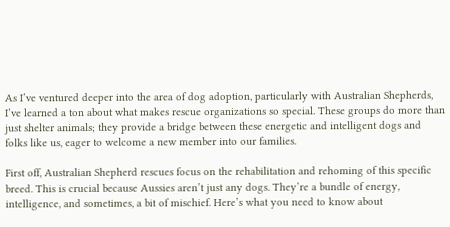As I’ve ventured deeper into the area of dog adoption, particularly with Australian Shepherds, I’ve learned a ton about what makes rescue organizations so special. These groups do more than just shelter animals; they provide a bridge between these energetic and intelligent dogs and folks like us, eager to welcome a new member into our families.

First off, Australian Shepherd rescues focus on the rehabilitation and rehoming of this specific breed. This is crucial because Aussies aren’t just any dogs. They’re a bundle of energy, intelligence, and sometimes, a bit of mischief. Here’s what you need to know about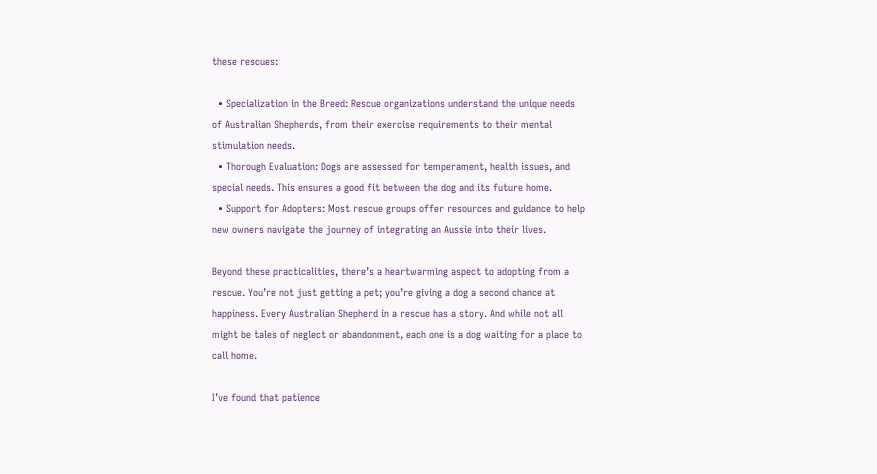these rescues:

  • Specialization in the Breed: Rescue organizations understand the unique needs of Australian Shepherds, from their exercise requirements to their mental stimulation needs.
  • Thorough Evaluation: Dogs are assessed for temperament, health issues, and special needs. This ensures a good fit between the dog and its future home.
  • Support for Adopters: Most rescue groups offer resources and guidance to help new owners navigate the journey of integrating an Aussie into their lives.

Beyond these practicalities, there’s a heartwarming aspect to adopting from a rescue. You’re not just getting a pet; you’re giving a dog a second chance at happiness. Every Australian Shepherd in a rescue has a story. And while not all might be tales of neglect or abandonment, each one is a dog waiting for a place to call home.

I’ve found that patience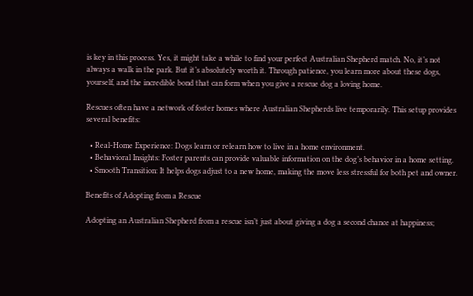is key in this process. Yes, it might take a while to find your perfect Australian Shepherd match. No, it’s not always a walk in the park. But it’s absolutely worth it. Through patience, you learn more about these dogs, yourself, and the incredible bond that can form when you give a rescue dog a loving home.

Rescues often have a network of foster homes where Australian Shepherds live temporarily. This setup provides several benefits:

  • Real-Home Experience: Dogs learn or relearn how to live in a home environment.
  • Behavioral Insights: Foster parents can provide valuable information on the dog’s behavior in a home setting.
  • Smooth Transition: It helps dogs adjust to a new home, making the move less stressful for both pet and owner.

Benefits of Adopting from a Rescue

Adopting an Australian Shepherd from a rescue isn’t just about giving a dog a second chance at happiness;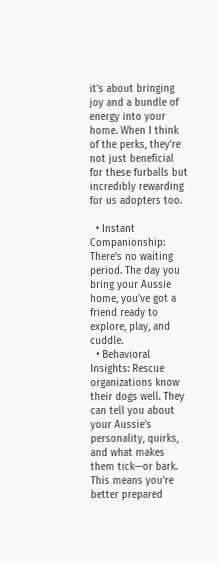it’s about bringing joy and a bundle of energy into your home. When I think of the perks, they’re not just beneficial for these furballs but incredibly rewarding for us adopters too.

  • Instant Companionship: There’s no waiting period. The day you bring your Aussie home, you’ve got a friend ready to explore, play, and cuddle.
  • Behavioral Insights: Rescue organizations know their dogs well. They can tell you about your Aussie’s personality, quirks, and what makes them tick—or bark. This means you’re better prepared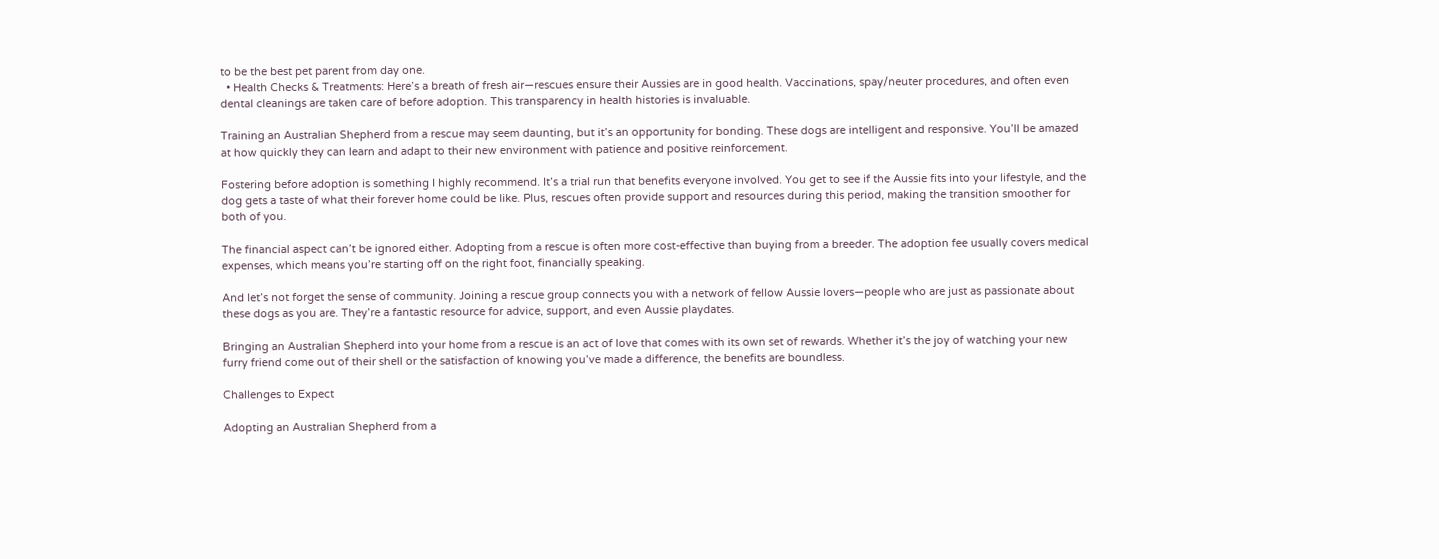to be the best pet parent from day one.
  • Health Checks & Treatments: Here’s a breath of fresh air—rescues ensure their Aussies are in good health. Vaccinations, spay/neuter procedures, and often even dental cleanings are taken care of before adoption. This transparency in health histories is invaluable.

Training an Australian Shepherd from a rescue may seem daunting, but it’s an opportunity for bonding. These dogs are intelligent and responsive. You’ll be amazed at how quickly they can learn and adapt to their new environment with patience and positive reinforcement.

Fostering before adoption is something I highly recommend. It’s a trial run that benefits everyone involved. You get to see if the Aussie fits into your lifestyle, and the dog gets a taste of what their forever home could be like. Plus, rescues often provide support and resources during this period, making the transition smoother for both of you.

The financial aspect can’t be ignored either. Adopting from a rescue is often more cost-effective than buying from a breeder. The adoption fee usually covers medical expenses, which means you’re starting off on the right foot, financially speaking.

And let’s not forget the sense of community. Joining a rescue group connects you with a network of fellow Aussie lovers—people who are just as passionate about these dogs as you are. They’re a fantastic resource for advice, support, and even Aussie playdates.

Bringing an Australian Shepherd into your home from a rescue is an act of love that comes with its own set of rewards. Whether it’s the joy of watching your new furry friend come out of their shell or the satisfaction of knowing you’ve made a difference, the benefits are boundless.

Challenges to Expect

Adopting an Australian Shepherd from a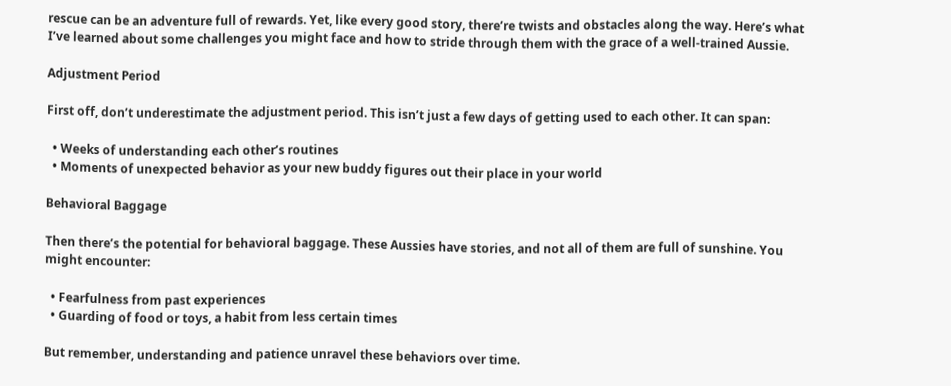rescue can be an adventure full of rewards. Yet, like every good story, there’re twists and obstacles along the way. Here’s what I’ve learned about some challenges you might face and how to stride through them with the grace of a well-trained Aussie.

Adjustment Period

First off, don’t underestimate the adjustment period. This isn’t just a few days of getting used to each other. It can span:

  • Weeks of understanding each other’s routines
  • Moments of unexpected behavior as your new buddy figures out their place in your world

Behavioral Baggage

Then there’s the potential for behavioral baggage. These Aussies have stories, and not all of them are full of sunshine. You might encounter:

  • Fearfulness from past experiences
  • Guarding of food or toys, a habit from less certain times

But remember, understanding and patience unravel these behaviors over time.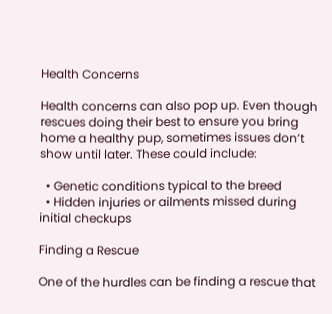Health Concerns

Health concerns can also pop up. Even though rescues doing their best to ensure you bring home a healthy pup, sometimes issues don’t show until later. These could include:

  • Genetic conditions typical to the breed
  • Hidden injuries or ailments missed during initial checkups

Finding a Rescue

One of the hurdles can be finding a rescue that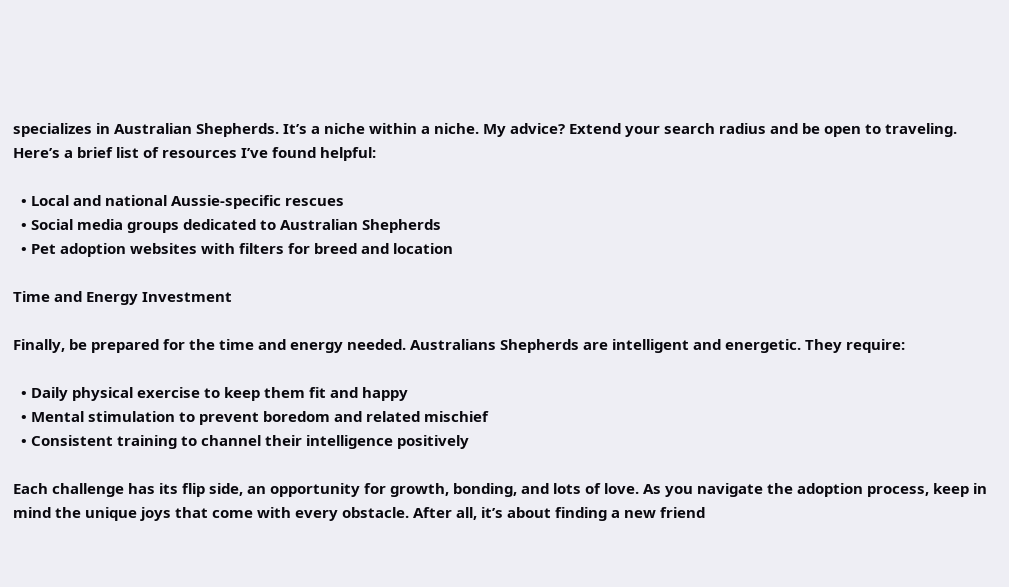specializes in Australian Shepherds. It’s a niche within a niche. My advice? Extend your search radius and be open to traveling. Here’s a brief list of resources I’ve found helpful:

  • Local and national Aussie-specific rescues
  • Social media groups dedicated to Australian Shepherds
  • Pet adoption websites with filters for breed and location

Time and Energy Investment

Finally, be prepared for the time and energy needed. Australians Shepherds are intelligent and energetic. They require:

  • Daily physical exercise to keep them fit and happy
  • Mental stimulation to prevent boredom and related mischief
  • Consistent training to channel their intelligence positively

Each challenge has its flip side, an opportunity for growth, bonding, and lots of love. As you navigate the adoption process, keep in mind the unique joys that come with every obstacle. After all, it’s about finding a new friend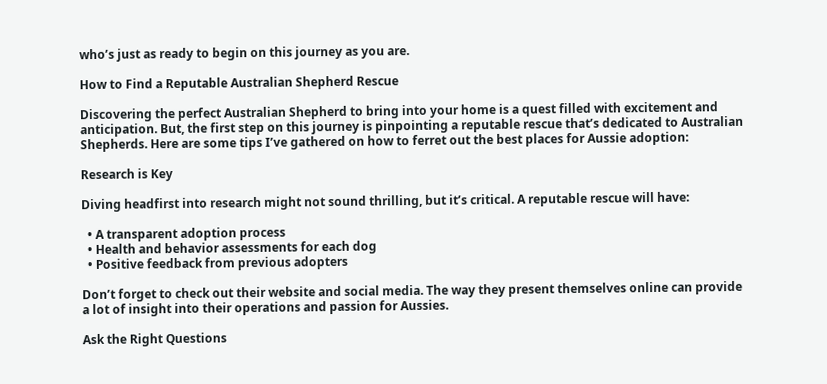who’s just as ready to begin on this journey as you are.

How to Find a Reputable Australian Shepherd Rescue

Discovering the perfect Australian Shepherd to bring into your home is a quest filled with excitement and anticipation. But, the first step on this journey is pinpointing a reputable rescue that’s dedicated to Australian Shepherds. Here are some tips I’ve gathered on how to ferret out the best places for Aussie adoption:

Research is Key

Diving headfirst into research might not sound thrilling, but it’s critical. A reputable rescue will have:

  • A transparent adoption process
  • Health and behavior assessments for each dog
  • Positive feedback from previous adopters

Don’t forget to check out their website and social media. The way they present themselves online can provide a lot of insight into their operations and passion for Aussies.

Ask the Right Questions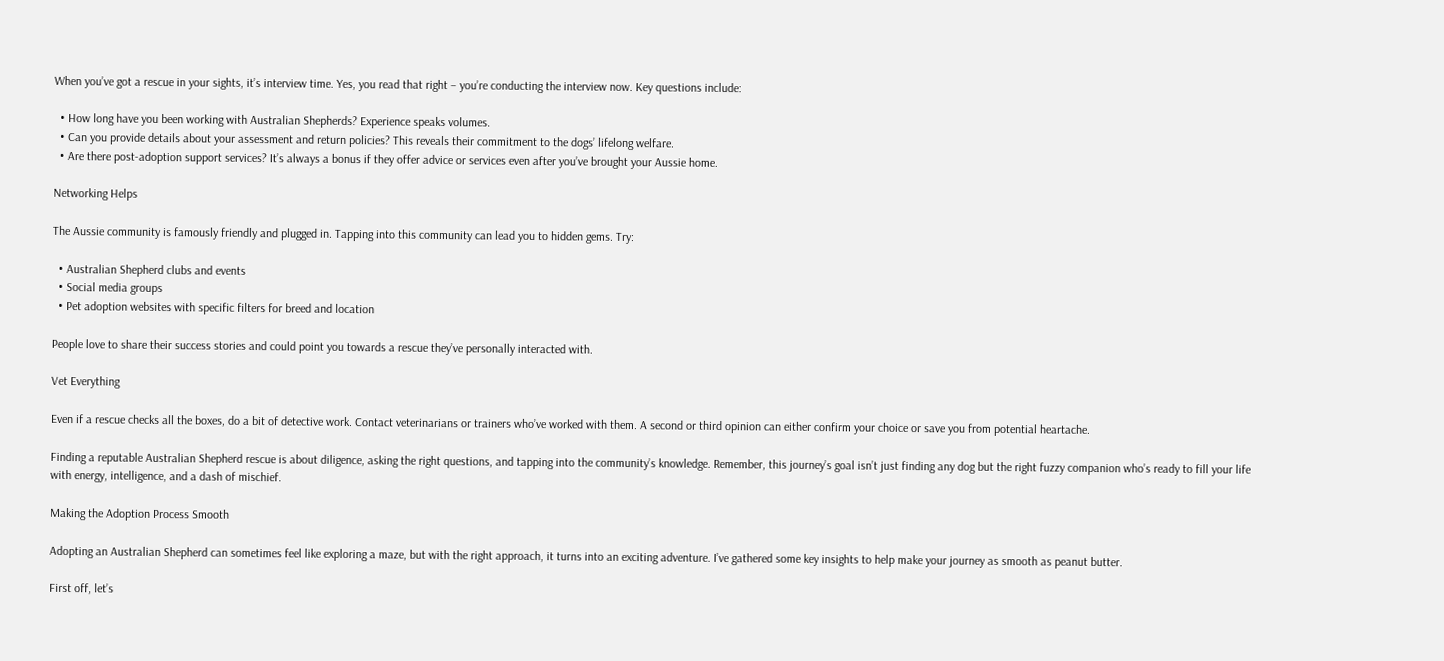When you’ve got a rescue in your sights, it’s interview time. Yes, you read that right – you’re conducting the interview now. Key questions include:

  • How long have you been working with Australian Shepherds? Experience speaks volumes.
  • Can you provide details about your assessment and return policies? This reveals their commitment to the dogs’ lifelong welfare.
  • Are there post-adoption support services? It’s always a bonus if they offer advice or services even after you’ve brought your Aussie home.

Networking Helps

The Aussie community is famously friendly and plugged in. Tapping into this community can lead you to hidden gems. Try:

  • Australian Shepherd clubs and events
  • Social media groups
  • Pet adoption websites with specific filters for breed and location

People love to share their success stories and could point you towards a rescue they’ve personally interacted with.

Vet Everything

Even if a rescue checks all the boxes, do a bit of detective work. Contact veterinarians or trainers who’ve worked with them. A second or third opinion can either confirm your choice or save you from potential heartache.

Finding a reputable Australian Shepherd rescue is about diligence, asking the right questions, and tapping into the community’s knowledge. Remember, this journey’s goal isn’t just finding any dog but the right fuzzy companion who’s ready to fill your life with energy, intelligence, and a dash of mischief.

Making the Adoption Process Smooth

Adopting an Australian Shepherd can sometimes feel like exploring a maze, but with the right approach, it turns into an exciting adventure. I’ve gathered some key insights to help make your journey as smooth as peanut butter.

First off, let’s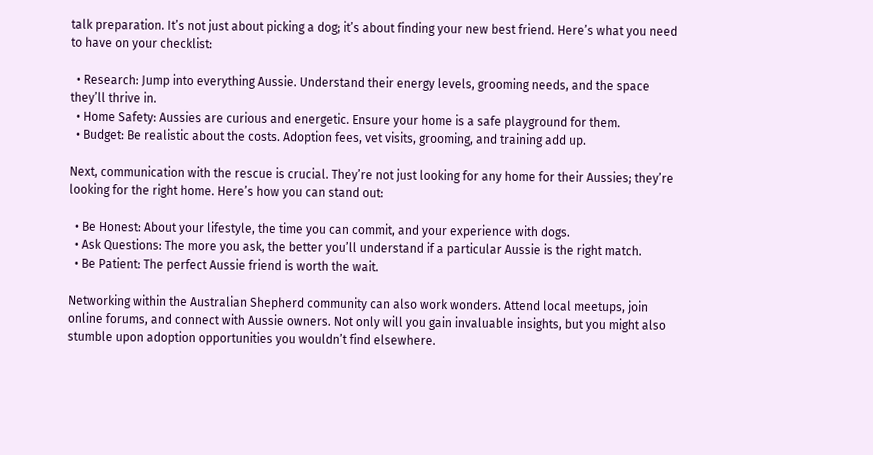talk preparation. It’s not just about picking a dog; it’s about finding your new best friend. Here’s what you need to have on your checklist:

  • Research: Jump into everything Aussie. Understand their energy levels, grooming needs, and the space they’ll thrive in.
  • Home Safety: Aussies are curious and energetic. Ensure your home is a safe playground for them.
  • Budget: Be realistic about the costs. Adoption fees, vet visits, grooming, and training add up.

Next, communication with the rescue is crucial. They’re not just looking for any home for their Aussies; they’re looking for the right home. Here’s how you can stand out:

  • Be Honest: About your lifestyle, the time you can commit, and your experience with dogs.
  • Ask Questions: The more you ask, the better you’ll understand if a particular Aussie is the right match.
  • Be Patient: The perfect Aussie friend is worth the wait.

Networking within the Australian Shepherd community can also work wonders. Attend local meetups, join online forums, and connect with Aussie owners. Not only will you gain invaluable insights, but you might also stumble upon adoption opportunities you wouldn’t find elsewhere.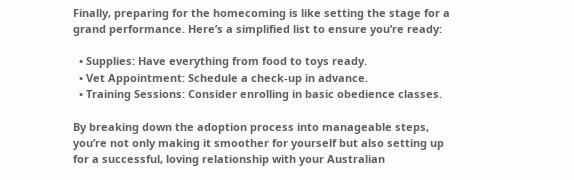Finally, preparing for the homecoming is like setting the stage for a grand performance. Here’s a simplified list to ensure you’re ready:

  • Supplies: Have everything from food to toys ready.
  • Vet Appointment: Schedule a check-up in advance.
  • Training Sessions: Consider enrolling in basic obedience classes.

By breaking down the adoption process into manageable steps, you’re not only making it smoother for yourself but also setting up for a successful, loving relationship with your Australian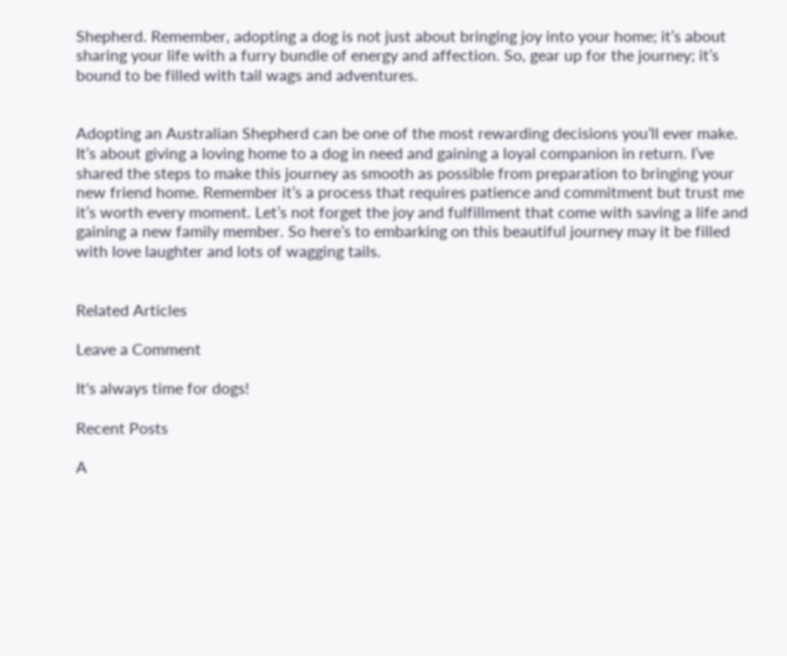Shepherd. Remember, adopting a dog is not just about bringing joy into your home; it’s about sharing your life with a furry bundle of energy and affection. So, gear up for the journey; it’s bound to be filled with tail wags and adventures.


Adopting an Australian Shepherd can be one of the most rewarding decisions you’ll ever make. It’s about giving a loving home to a dog in need and gaining a loyal companion in return. I’ve shared the steps to make this journey as smooth as possible from preparation to bringing your new friend home. Remember it’s a process that requires patience and commitment but trust me it’s worth every moment. Let’s not forget the joy and fulfillment that come with saving a life and gaining a new family member. So here’s to embarking on this beautiful journey may it be filled with love laughter and lots of wagging tails.


Related Articles

Leave a Comment

It's always time for dogs!

Recent Posts

A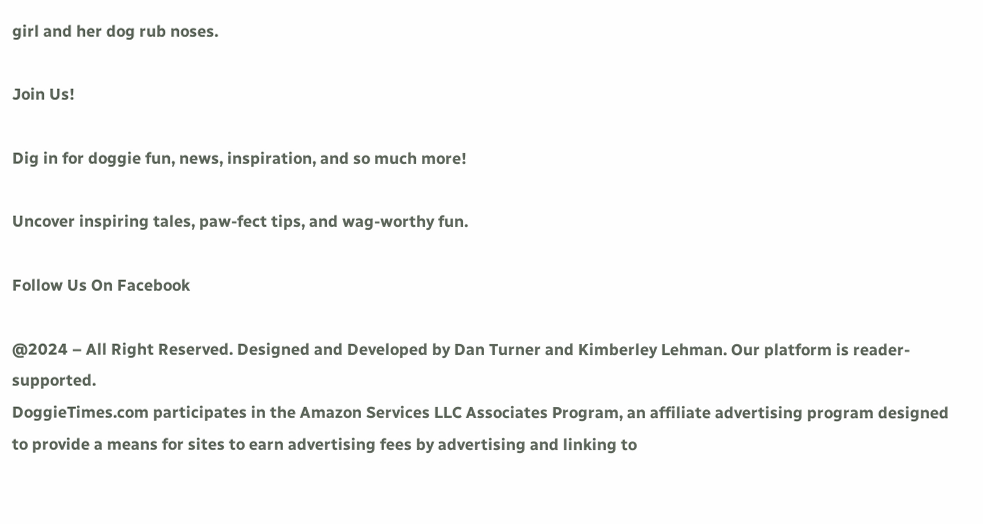girl and her dog rub noses.

Join Us!

Dig in for doggie fun, news, inspiration, and so much more!

Uncover inspiring tales, paw-fect tips, and wag-worthy fun.

Follow Us On Facebook

@2024 – All Right Reserved. Designed and Developed by Dan Turner and Kimberley Lehman. Our platform is reader-supported.
DoggieTimes.com participates in the Amazon Services LLC Associates Program, an affiliate advertising program designed to provide a means for sites to earn advertising fees by advertising and linking to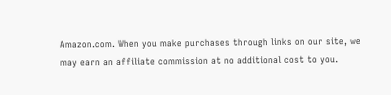Amazon.com. When you make purchases through links on our site, we may earn an affiliate commission at no additional cost to you.